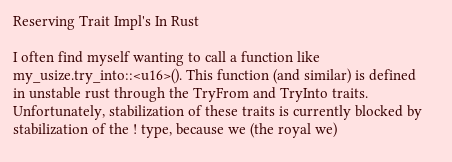Reserving Trait Impl's In Rust

I often find myself wanting to call a function like my_usize.try_into::<u16>(). This function (and similar) is defined in unstable rust through the TryFrom and TryInto traits. Unfortunately, stabilization of these traits is currently blocked by stabilization of the ! type, because we (the royal we)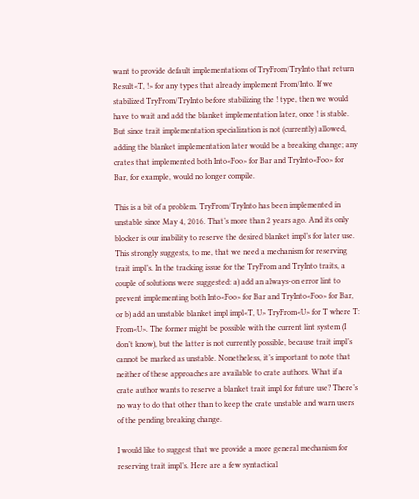want to provide default implementations of TryFrom/TryInto that return Result<T, !> for any types that already implement From/Into. If we stabilized TryFrom/TryInto before stabilizing the ! type, then we would have to wait and add the blanket implementation later, once ! is stable. But since trait implementation specialization is not (currently) allowed, adding the blanket implementation later would be a breaking change; any crates that implemented both Into<Foo> for Bar and TryInto<Foo> for Bar, for example, would no longer compile.

This is a bit of a problem. TryFrom/TryInto has been implemented in unstable since May 4, 2016. That’s more than 2 years ago. And its only blocker is our inability to reserve the desired blanket impl’s for later use. This strongly suggests, to me, that we need a mechanism for reserving trait impl’s. In the tracking issue for the TryFrom and TryInto traits, a couple of solutions were suggested: a) add an always-on error lint to prevent implementing both Into<Foo> for Bar and TryInto<Foo> for Bar, or b) add an unstable blanket impl impl<T, U> TryFrom<U> for T where T: From<U>. The former might be possible with the current lint system (I don’t know), but the latter is not currently possible, because trait impl’s cannot be marked as unstable. Nonetheless, it’s important to note that neither of these approaches are available to crate authors. What if a crate author wants to reserve a blanket trait impl for future use? There’s no way to do that other than to keep the crate unstable and warn users of the pending breaking change.

I would like to suggest that we provide a more general mechanism for reserving trait impl’s. Here are a few syntactical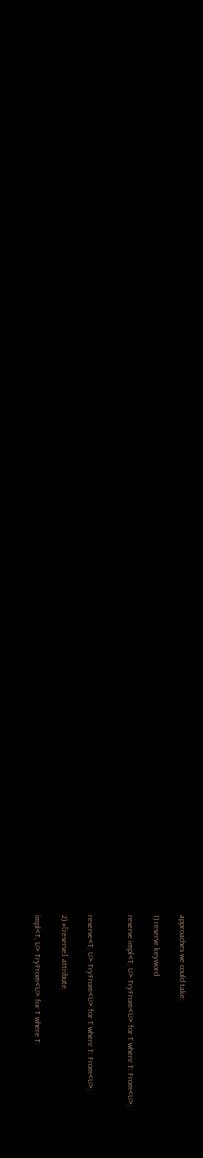approaches we could take:

1) reserve keyword

reserve impl<T, U> TryFrom<U> for T where T: From<U>;


reserve<T, U> TryFrom<U> for T where T: From<U>;

2) #[reserve] attribute

impl<T, U> TryFrom<U> for T where T: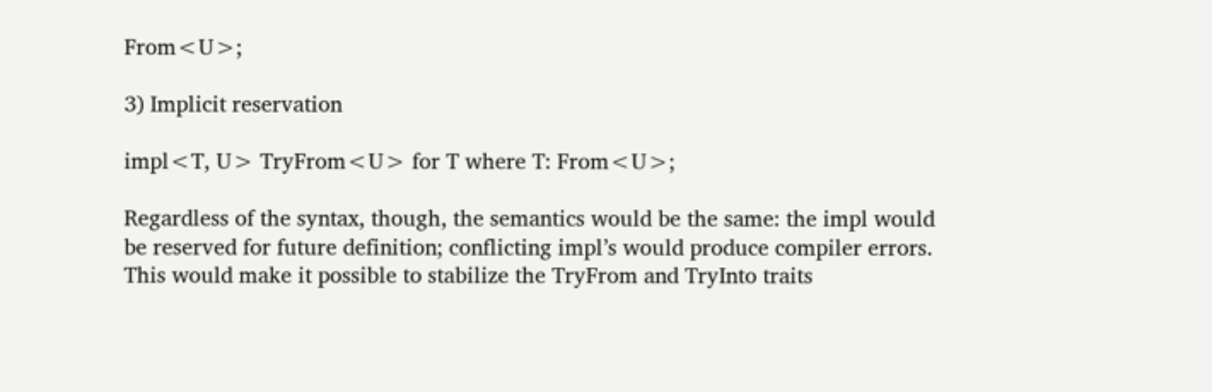From<U>;

3) Implicit reservation

impl<T, U> TryFrom<U> for T where T: From<U>;

Regardless of the syntax, though, the semantics would be the same: the impl would be reserved for future definition; conflicting impl’s would produce compiler errors. This would make it possible to stabilize the TryFrom and TryInto traits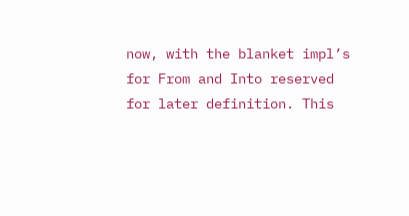now, with the blanket impl’s for From and Into reserved for later definition. This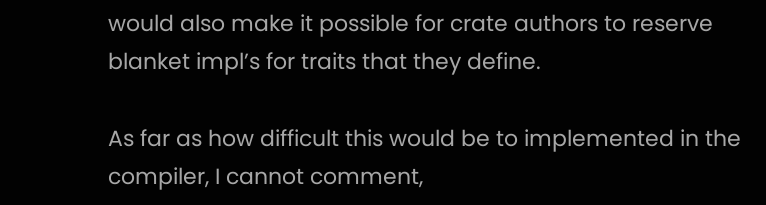would also make it possible for crate authors to reserve blanket impl’s for traits that they define.

As far as how difficult this would be to implemented in the compiler, I cannot comment,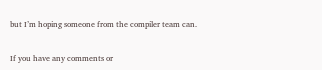but I’m hoping someone from the compiler team can.


If you have any comments or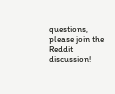questions, please join the Reddit discussion!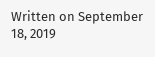Written on September 18, 2019